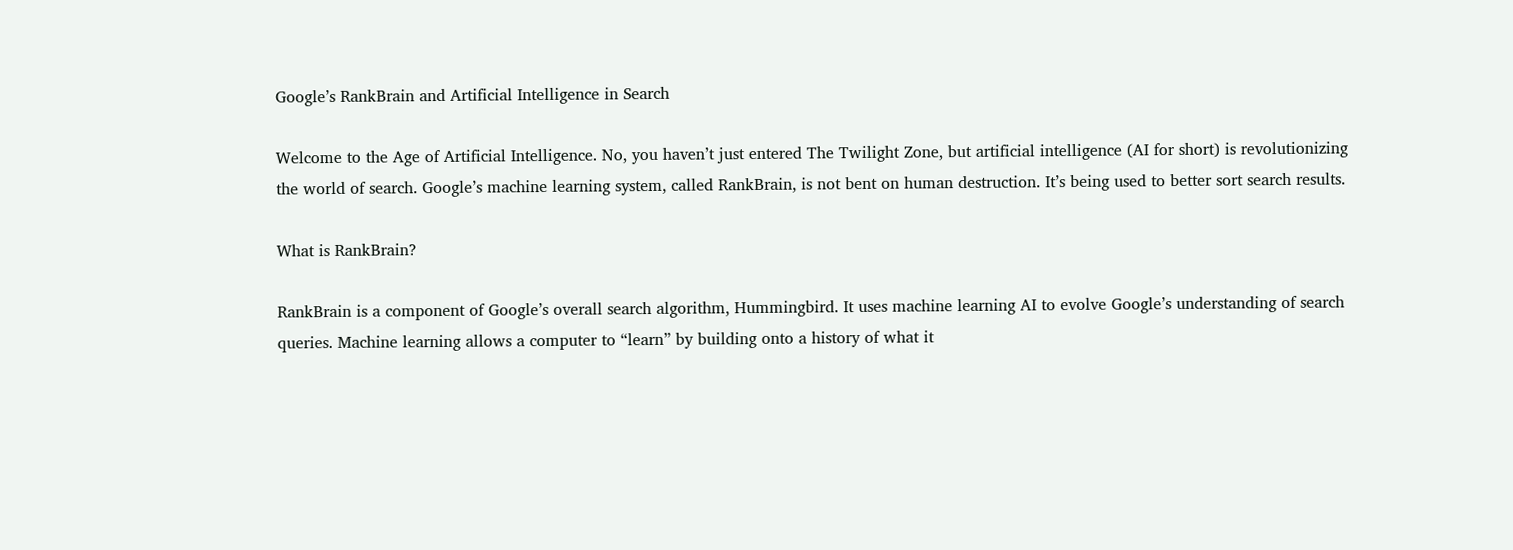Google’s RankBrain and Artificial Intelligence in Search

Welcome to the Age of Artificial Intelligence. No, you haven’t just entered The Twilight Zone, but artificial intelligence (AI for short) is revolutionizing the world of search. Google’s machine learning system, called RankBrain, is not bent on human destruction. It’s being used to better sort search results.

What is RankBrain?

RankBrain is a component of Google’s overall search algorithm, Hummingbird. It uses machine learning AI to evolve Google’s understanding of search queries. Machine learning allows a computer to “learn” by building onto a history of what it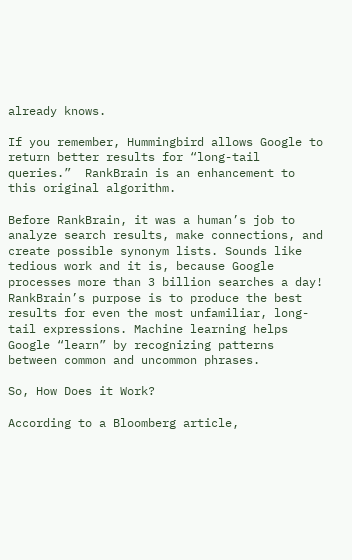already knows.

If you remember, Hummingbird allows Google to return better results for “long-tail queries.”  RankBrain is an enhancement to this original algorithm.

Before RankBrain, it was a human’s job to analyze search results, make connections, and create possible synonym lists. Sounds like tedious work and it is, because Google processes more than 3 billion searches a day! RankBrain’s purpose is to produce the best results for even the most unfamiliar, long-tail expressions. Machine learning helps Google “learn” by recognizing patterns between common and uncommon phrases.

So, How Does it Work?

According to a Bloomberg article,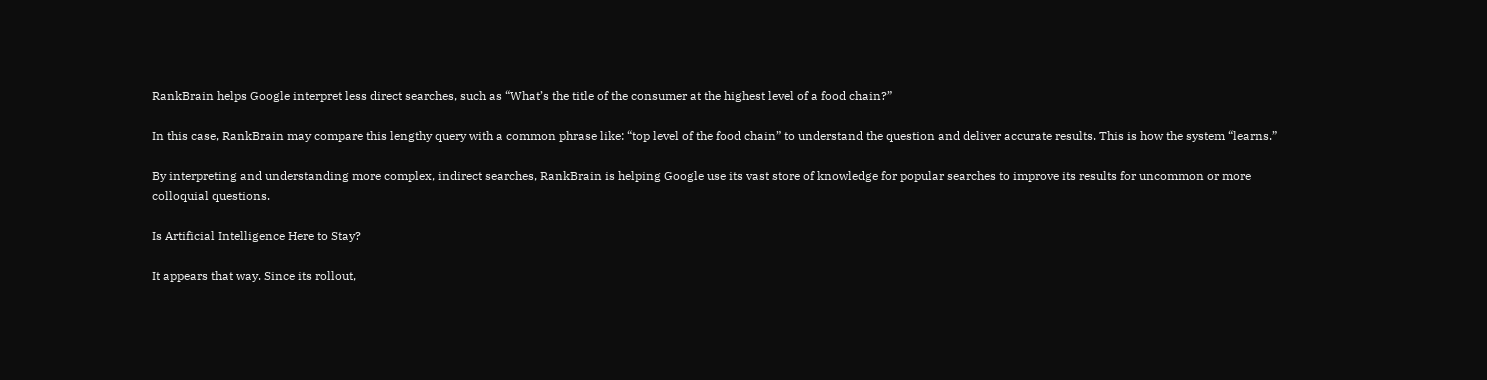RankBrain helps Google interpret less direct searches, such as “What’s the title of the consumer at the highest level of a food chain?”

In this case, RankBrain may compare this lengthy query with a common phrase like: “top level of the food chain” to understand the question and deliver accurate results. This is how the system “learns.”

By interpreting and understanding more complex, indirect searches, RankBrain is helping Google use its vast store of knowledge for popular searches to improve its results for uncommon or more colloquial questions.

Is Artificial Intelligence Here to Stay?

It appears that way. Since its rollout,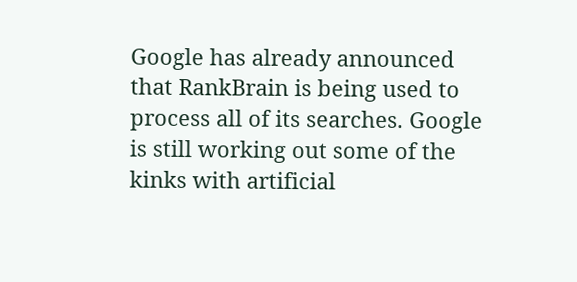Google has already announced that RankBrain is being used to process all of its searches. Google is still working out some of the kinks with artificial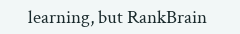learning, but RankBrain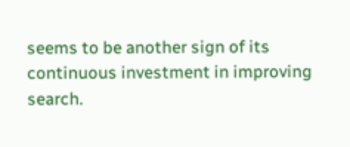seems to be another sign of its continuous investment in improving search.